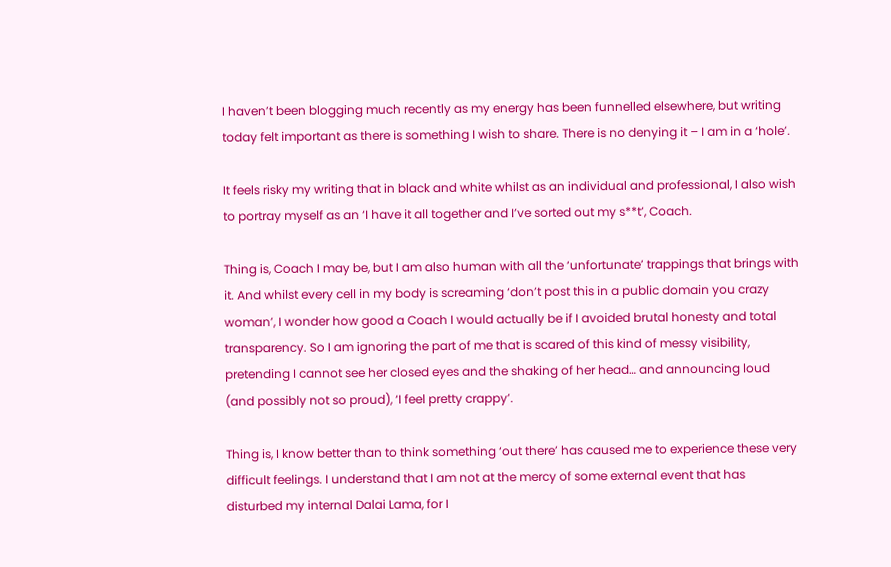I haven’t been blogging much recently as my energy has been funnelled elsewhere, but writing today felt important as there is something I wish to share. There is no denying it – I am in a ‘hole’.

It feels risky my writing that in black and white whilst as an individual and professional, I also wish to portray myself as an ‘I have it all together and I’ve sorted out my s**t’, Coach.

Thing is, Coach I may be, but I am also human with all the ‘unfortunate’ trappings that brings with it. And whilst every cell in my body is screaming ‘don’t post this in a public domain you crazy woman’, I wonder how good a Coach I would actually be if I avoided brutal honesty and total transparency. So I am ignoring the part of me that is scared of this kind of messy visibility, pretending I cannot see her closed eyes and the shaking of her head… and announcing loud (and possibly not so proud), ‘I feel pretty crappy’.

Thing is, I know better than to think something ‘out there’ has caused me to experience these very difficult feelings. I understand that I am not at the mercy of some external event that has disturbed my internal Dalai Lama, for I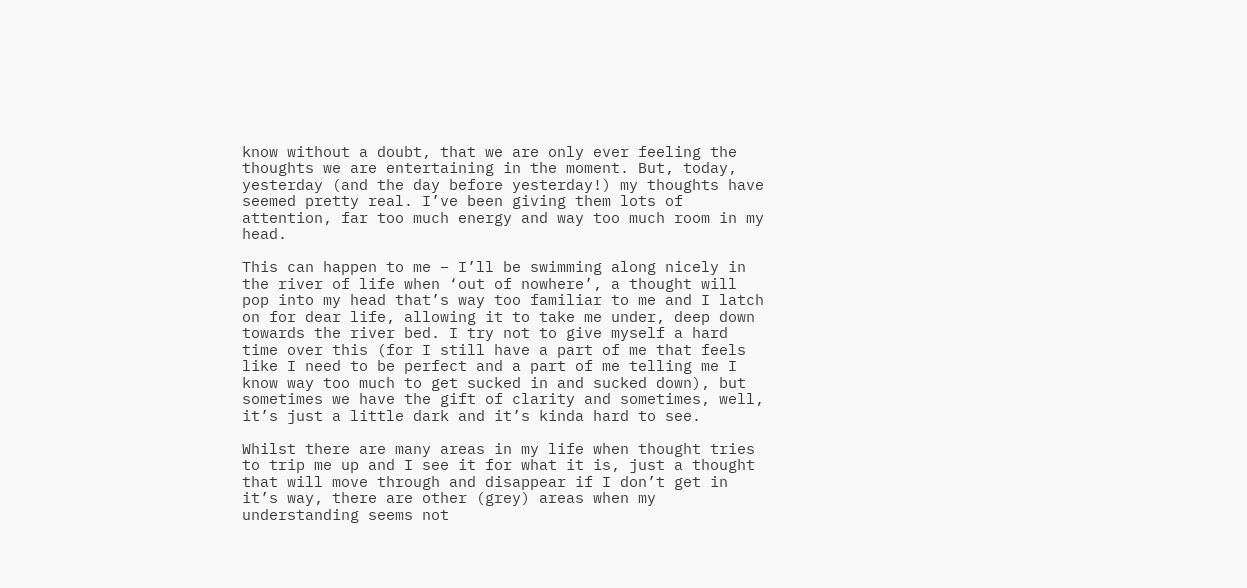know without a doubt, that we are only ever feeling the thoughts we are entertaining in the moment. But, today, yesterday (and the day before yesterday!) my thoughts have seemed pretty real. I’ve been giving them lots of attention, far too much energy and way too much room in my head.

This can happen to me – I’ll be swimming along nicely in the river of life when ‘out of nowhere’, a thought will pop into my head that’s way too familiar to me and I latch on for dear life, allowing it to take me under, deep down towards the river bed. I try not to give myself a hard time over this (for I still have a part of me that feels like I need to be perfect and a part of me telling me I know way too much to get sucked in and sucked down), but sometimes we have the gift of clarity and sometimes, well, it’s just a little dark and it’s kinda hard to see.

Whilst there are many areas in my life when thought tries to trip me up and I see it for what it is, just a thought that will move through and disappear if I don’t get in it’s way, there are other (grey) areas when my understanding seems not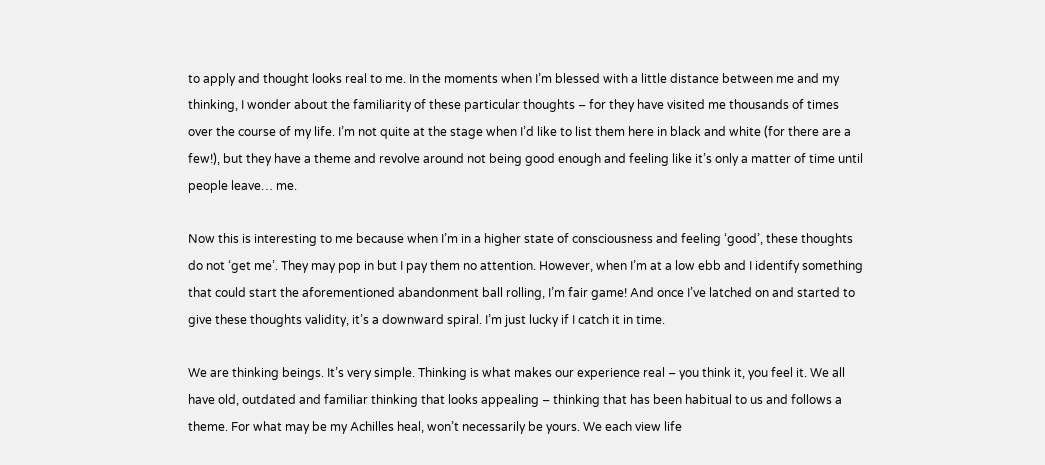to apply and thought looks real to me. In the moments when I’m blessed with a little distance between me and my thinking, I wonder about the familiarity of these particular thoughts – for they have visited me thousands of times over the course of my life. I’m not quite at the stage when I’d like to list them here in black and white (for there are a few!), but they have a theme and revolve around not being good enough and feeling like it’s only a matter of time until people leave… me.

Now this is interesting to me because when I’m in a higher state of consciousness and feeling ‘good’, these thoughts do not ‘get me’. They may pop in but I pay them no attention. However, when I’m at a low ebb and I identify something that could start the aforementioned abandonment ball rolling, I’m fair game! And once I’ve latched on and started to give these thoughts validity, it’s a downward spiral. I’m just lucky if I catch it in time.

We are thinking beings. It’s very simple. Thinking is what makes our experience real – you think it, you feel it. We all have old, outdated and familiar thinking that looks appealing – thinking that has been habitual to us and follows a theme. For what may be my Achilles heal, won’t necessarily be yours. We each view life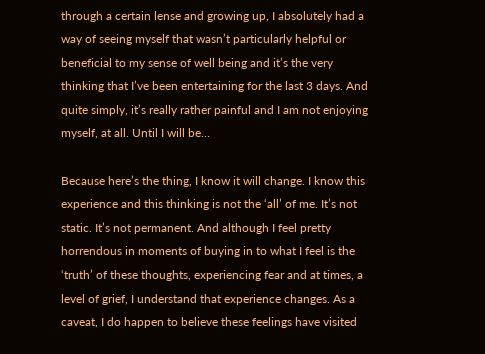through a certain lense and growing up, I absolutely had a way of seeing myself that wasn’t particularly helpful or beneficial to my sense of well being and it’s the very thinking that I’ve been entertaining for the last 3 days. And quite simply, it’s really rather painful and I am not enjoying myself, at all. Until I will be…

Because here’s the thing, I know it will change. I know this experience and this thinking is not the ‘all’ of me. It’s not static. It’s not permanent. And although I feel pretty horrendous in moments of buying in to what I feel is the ‘truth’ of these thoughts, experiencing fear and at times, a level of grief, I understand that experience changes. As a caveat, I do happen to believe these feelings have visited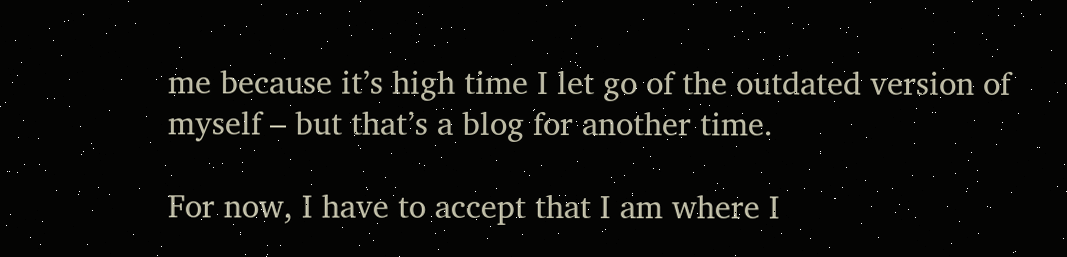me because it’s high time I let go of the outdated version of myself – but that’s a blog for another time.

For now, I have to accept that I am where I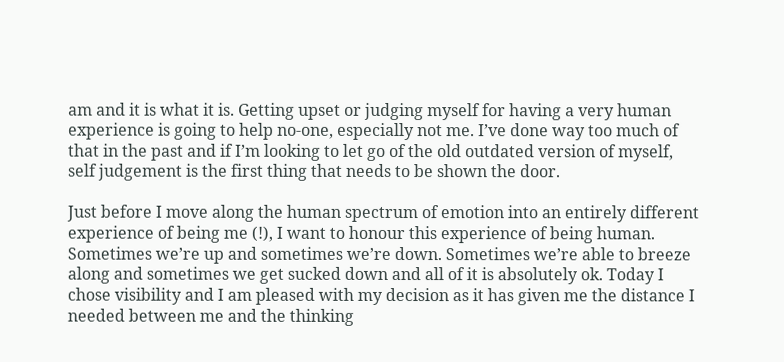am and it is what it is. Getting upset or judging myself for having a very human experience is going to help no-one, especially not me. I’ve done way too much of that in the past and if I’m looking to let go of the old outdated version of myself, self judgement is the first thing that needs to be shown the door.

Just before I move along the human spectrum of emotion into an entirely different experience of being me (!), I want to honour this experience of being human. Sometimes we’re up and sometimes we’re down. Sometimes we’re able to breeze along and sometimes we get sucked down and all of it is absolutely ok. Today I chose visibility and I am pleased with my decision as it has given me the distance I needed between me and the thinking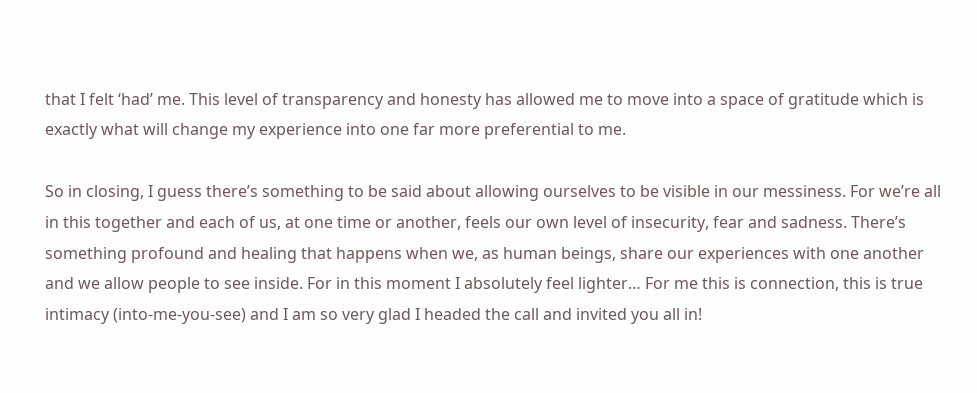that I felt ‘had’ me. This level of transparency and honesty has allowed me to move into a space of gratitude which is exactly what will change my experience into one far more preferential to me.

So in closing, I guess there’s something to be said about allowing ourselves to be visible in our messiness. For we’re all in this together and each of us, at one time or another, feels our own level of insecurity, fear and sadness. There’s something profound and healing that happens when we, as human beings, share our experiences with one another and we allow people to see inside. For in this moment I absolutely feel lighter… For me this is connection, this is true intimacy (into-me-you-see) and I am so very glad I headed the call and invited you all in!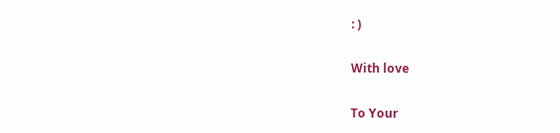: )

With love

To Your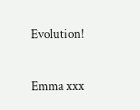Evolution!

Emma xxx